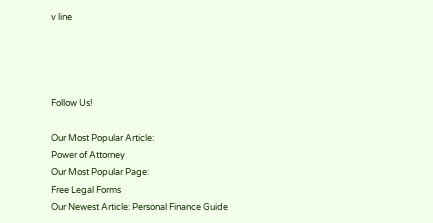v line




Follow Us!

Our Most Popular Article:
Power of Attorney
Our Most Popular Page:
Free Legal Forms
Our Newest Article: Personal Finance Guide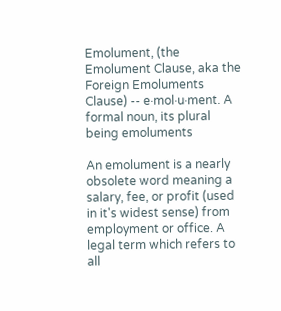Emolument, (the Emolument Clause, aka the Foreign Emoluments Clause) -- e·mol·u·ment. A formal noun, its plural being emoluments

An emolument is a nearly obsolete word meaning a salary, fee, or profit (used in it's widest sense) from employment or office. A legal term which refers to all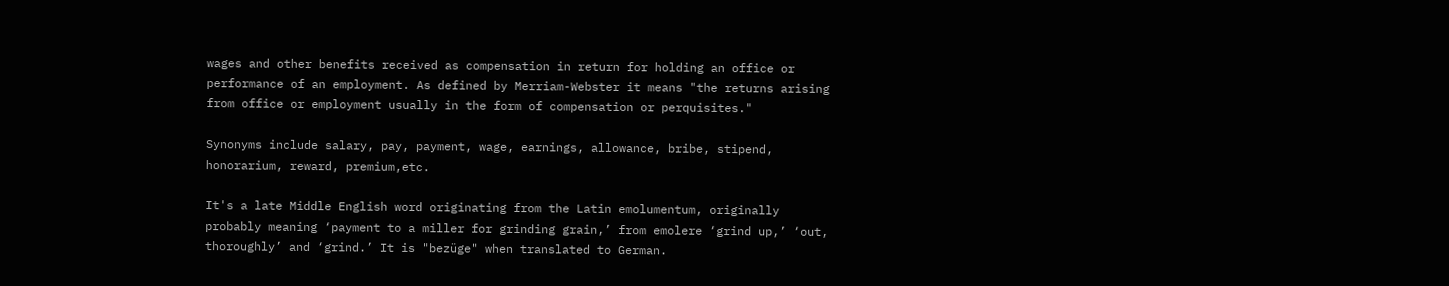wages and other benefits received as compensation in return for holding an office or performance of an employment. As defined by Merriam-Webster it means "the returns arising from office or employment usually in the form of compensation or perquisites."

Synonyms include salary, pay, payment, wage, earnings, allowance, bribe, stipend, honorarium, reward, premium,etc.

It's a late Middle English word originating from the Latin emolumentum, originally probably meaning ‘payment to a miller for grinding grain,’ from emolere ‘grind up,’ ‘out, thoroughly’ and ‘grind.’ It is "bezüge" when translated to German.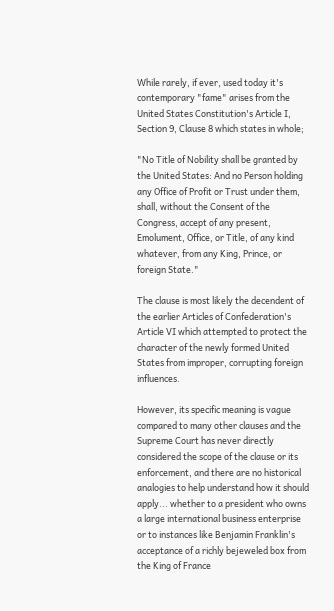While rarely, if ever, used today it's contemporary "fame" arises from the United States Constitution's Article I, Section 9, Clause 8 which states in whole;

"No Title of Nobility shall be granted by the United States: And no Person holding any Office of Profit or Trust under them, shall, without the Consent of the Congress, accept of any present, Emolument, Office, or Title, of any kind whatever, from any King, Prince, or foreign State."

The clause is most likely the decendent of the earlier Articles of Confederation's Article VI which attempted to protect the character of the newly formed United States from improper, corrupting foreign influences.

However, its specific meaning is vague compared to many other clauses and the Supreme Court has never directly considered the scope of the clause or its enforcement, and there are no historical analogies to help understand how it should apply... whether to a president who owns a large international business enterprise or to instances like Benjamin Franklin's acceptance of a richly bejeweled box from the King of France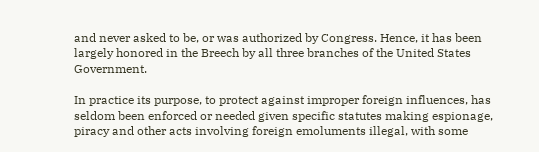and never asked to be, or was authorized by Congress. Hence, it has been largely honored in the Breech by all three branches of the United States Government.

In practice its purpose, to protect against improper foreign influences, has seldom been enforced or needed given specific statutes making espionage, piracy and other acts involving foreign emoluments illegal, with some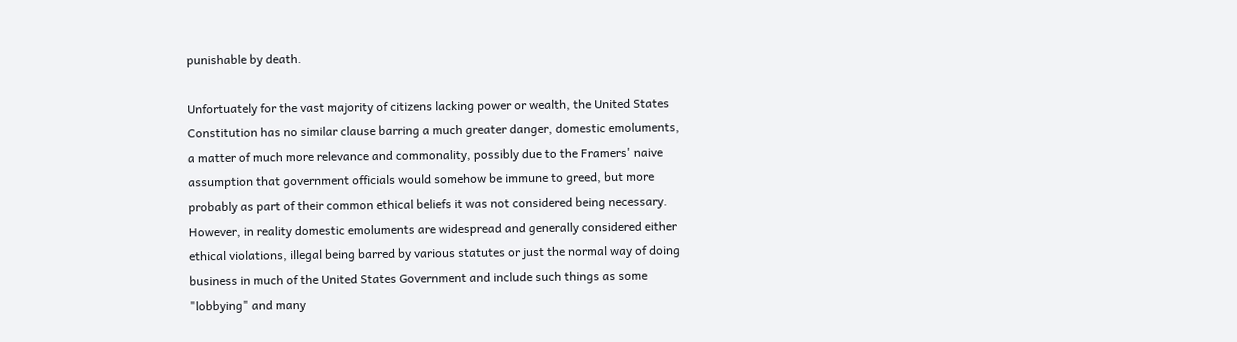punishable by death.

Unfortuately for the vast majority of citizens lacking power or wealth, the United States Constitution has no similar clause barring a much greater danger, domestic emoluments, a matter of much more relevance and commonality, possibly due to the Framers' naive assumption that government officials would somehow be immune to greed, but more probably as part of their common ethical beliefs it was not considered being necessary. However, in reality domestic emoluments are widespread and generally considered either ethical violations, illegal being barred by various statutes or just the normal way of doing business in much of the United States Government and include such things as some "lobbying" and many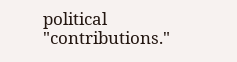political "contributions."